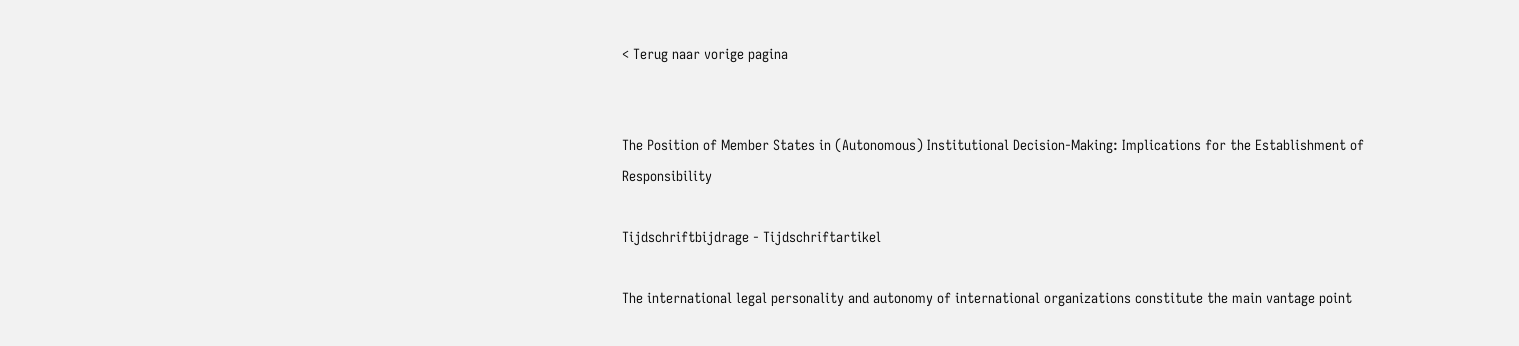< Terug naar vorige pagina


The Position of Member States in (Autonomous) Institutional Decision-Making: Implications for the Establishment of Responsibility

Tijdschriftbijdrage - Tijdschriftartikel

The international legal personality and autonomy of international organizations constitute the main vantage point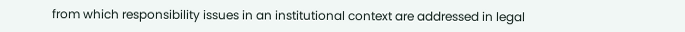from which responsibility issues in an institutional context are addressed in legal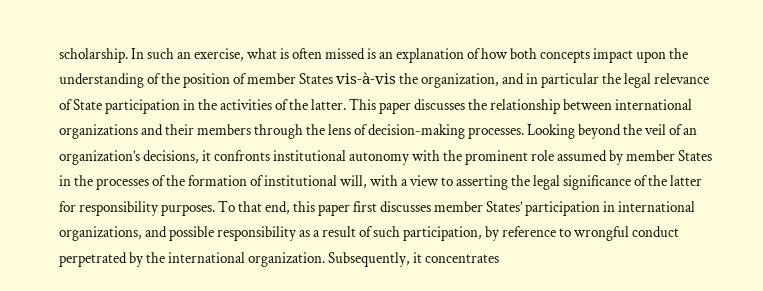scholarship. In such an exercise, what is often missed is an explanation of how both concepts impact upon the understanding of the position of member States vis-à-vis the organization, and in particular the legal relevance of State participation in the activities of the latter. This paper discusses the relationship between international organizations and their members through the lens of decision-making processes. Looking beyond the veil of an organization’s decisions, it confronts institutional autonomy with the prominent role assumed by member States in the processes of the formation of institutional will, with a view to asserting the legal significance of the latter for responsibility purposes. To that end, this paper first discusses member States’ participation in international organizations, and possible responsibility as a result of such participation, by reference to wrongful conduct perpetrated by the international organization. Subsequently, it concentrates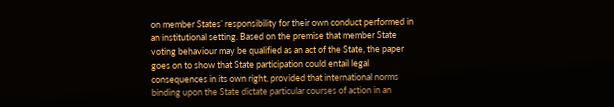on member States’ responsibility for their own conduct performed in an institutional setting. Based on the premise that member State voting behaviour may be qualified as an act of the State, the paper goes on to show that State participation could entail legal consequences in its own right, provided that international norms binding upon the State dictate particular courses of action in an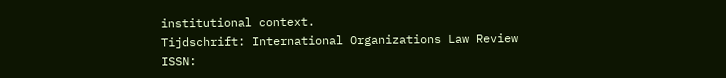institutional context.
Tijdschrift: International Organizations Law Review
ISSN: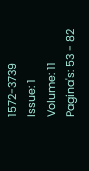1572-3739
Issue: 1
Volume: 11
Pagina's: 53 - 82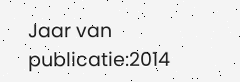Jaar van publicatie:2014